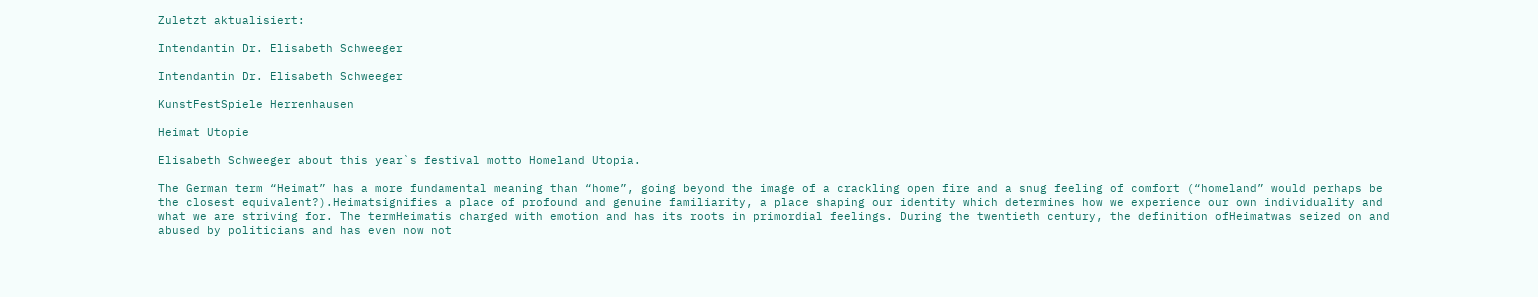Zuletzt aktualisiert:

Intendantin Dr. Elisabeth Schweeger

Intendantin Dr. Elisabeth Schweeger

KunstFestSpiele Herrenhausen

Heimat Utopie

Elisabeth Schweeger about this year`s festival motto Homeland Utopia.

The German term “Heimat” has a more fundamental meaning than “home”, going beyond the image of a crackling open fire and a snug feeling of comfort (“homeland” would perhaps be the closest equivalent?).Heimatsignifies a place of profound and genuine familiarity, a place shaping our identity which determines how we experience our own individuality and what we are striving for. The termHeimatis charged with emotion and has its roots in primordial feelings. During the twentieth century, the definition ofHeimatwas seized on and abused by politicians and has even now not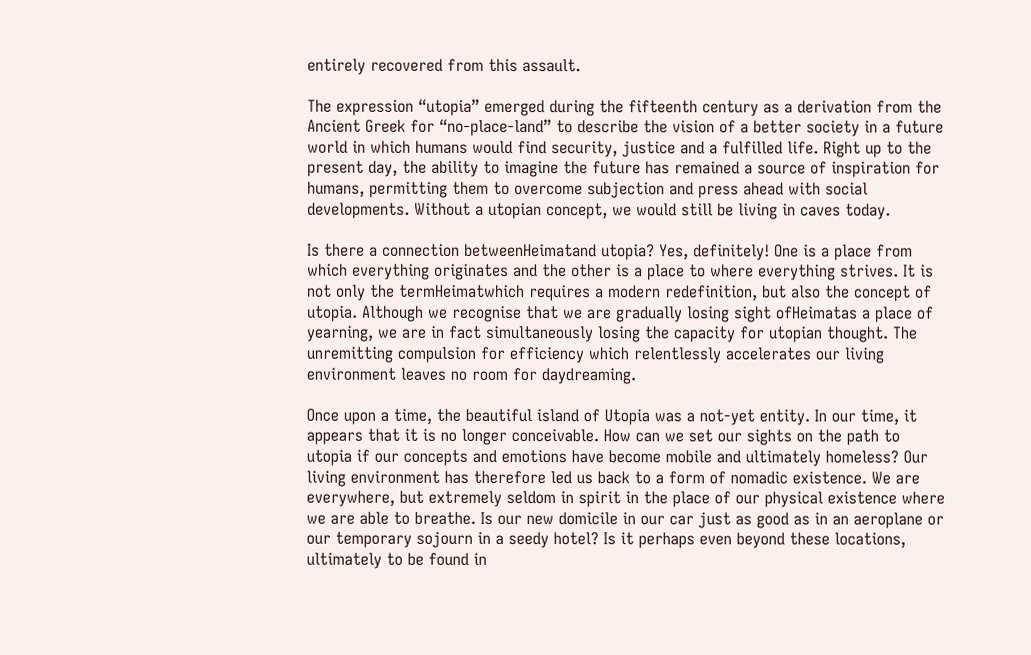entirely recovered from this assault.

The expression “utopia” emerged during the fifteenth century as a derivation from the Ancient Greek for “no-place-land” to describe the vision of a better society in a future world in which humans would find security, justice and a fulfilled life. Right up to the present day, the ability to imagine the future has remained a source of inspiration for humans, permitting them to overcome subjection and press ahead with social developments. Without a utopian concept, we would still be living in caves today.

Is there a connection betweenHeimatand utopia? Yes, definitely! One is a place from which everything originates and the other is a place to where everything strives. It is not only the termHeimatwhich requires a modern redefinition, but also the concept of utopia. Although we recognise that we are gradually losing sight ofHeimatas a place of yearning, we are in fact simultaneously losing the capacity for utopian thought. The unremitting compulsion for efficiency which relentlessly accelerates our living environment leaves no room for daydreaming.

Once upon a time, the beautiful island of Utopia was a not-yet entity. In our time, it appears that it is no longer conceivable. How can we set our sights on the path to utopia if our concepts and emotions have become mobile and ultimately homeless? Our living environment has therefore led us back to a form of nomadic existence. We are everywhere, but extremely seldom in spirit in the place of our physical existence where we are able to breathe. Is our new domicile in our car just as good as in an aeroplane or our temporary sojourn in a seedy hotel? Is it perhaps even beyond these locations, ultimately to be found in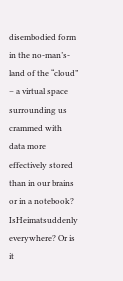disembodied form in the no-man’s-land of the “cloud” – a virtual space surrounding us crammed with data more effectively stored than in our brains or in a notebook? IsHeimatsuddenly everywhere? Or is it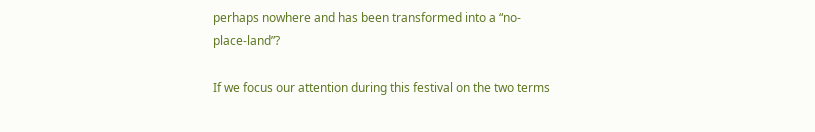perhaps nowhere and has been transformed into a “no-place-land”?

If we focus our attention during this festival on the two terms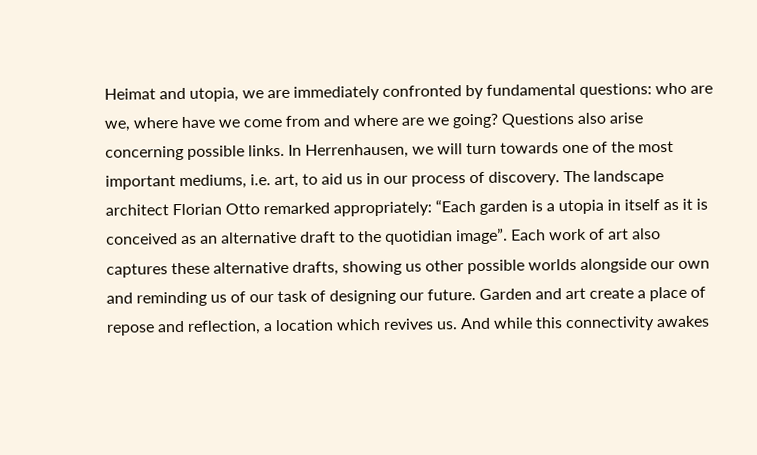Heimat and utopia, we are immediately confronted by fundamental questions: who are we, where have we come from and where are we going? Questions also arise concerning possible links. In Herrenhausen, we will turn towards one of the most important mediums, i.e. art, to aid us in our process of discovery. The landscape architect Florian Otto remarked appropriately: “Each garden is a utopia in itself as it is conceived as an alternative draft to the quotidian image”. Each work of art also captures these alternative drafts, showing us other possible worlds alongside our own and reminding us of our task of designing our future. Garden and art create a place of repose and reflection, a location which revives us. And while this connectivity awakes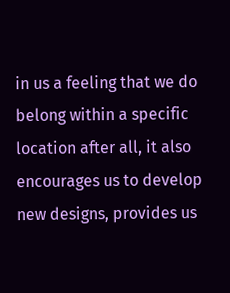in us a feeling that we do belong within a specific location after all, it also encourages us to develop new designs, provides us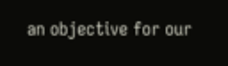an objective for our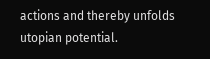actions and thereby unfolds utopian potential.